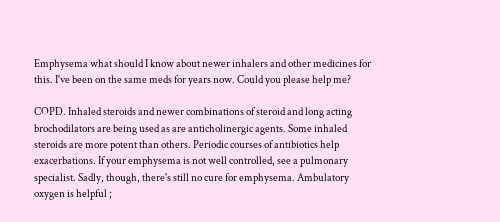Emphysema what should I know about newer inhalers and other medicines for this. I've been on the same meds for years now. Could you please help me?

COPD. Inhaled steroids and newer combinations of steroid and long acting brochodilators are being used as are anticholinergic agents. Some inhaled steroids are more potent than others. Periodic courses of antibiotics help exacerbations. If your emphysema is not well controlled, see a pulmonary specialist. Sadly, though, there's still no cure for emphysema. Ambulatory oxygen is helpful ;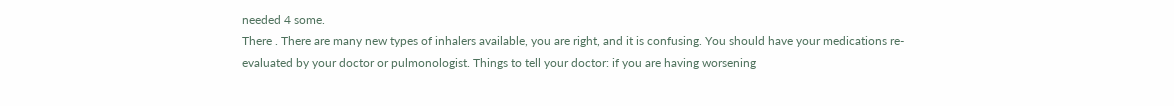needed 4 some.
There . There are many new types of inhalers available, you are right, and it is confusing. You should have your medications re-evaluated by your doctor or pulmonologist. Things to tell your doctor: if you are having worsening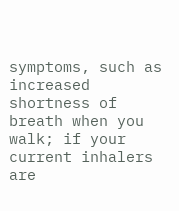symptoms, such as increased shortness of breath when you walk; if your current inhalers are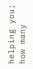helping you; how many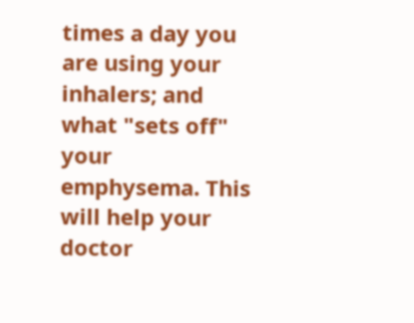times a day you are using your inhalers; and what "sets off" your emphysema. This will help your doctor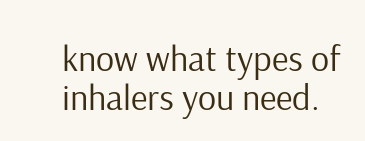know what types of inhalers you need.